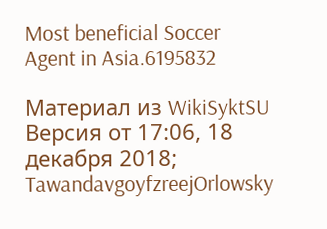Most beneficial Soccer Agent in Asia.6195832

Материал из WikiSyktSU
Версия от 17:06, 18 декабря 2018; TawandavgoyfzreejOrlowsky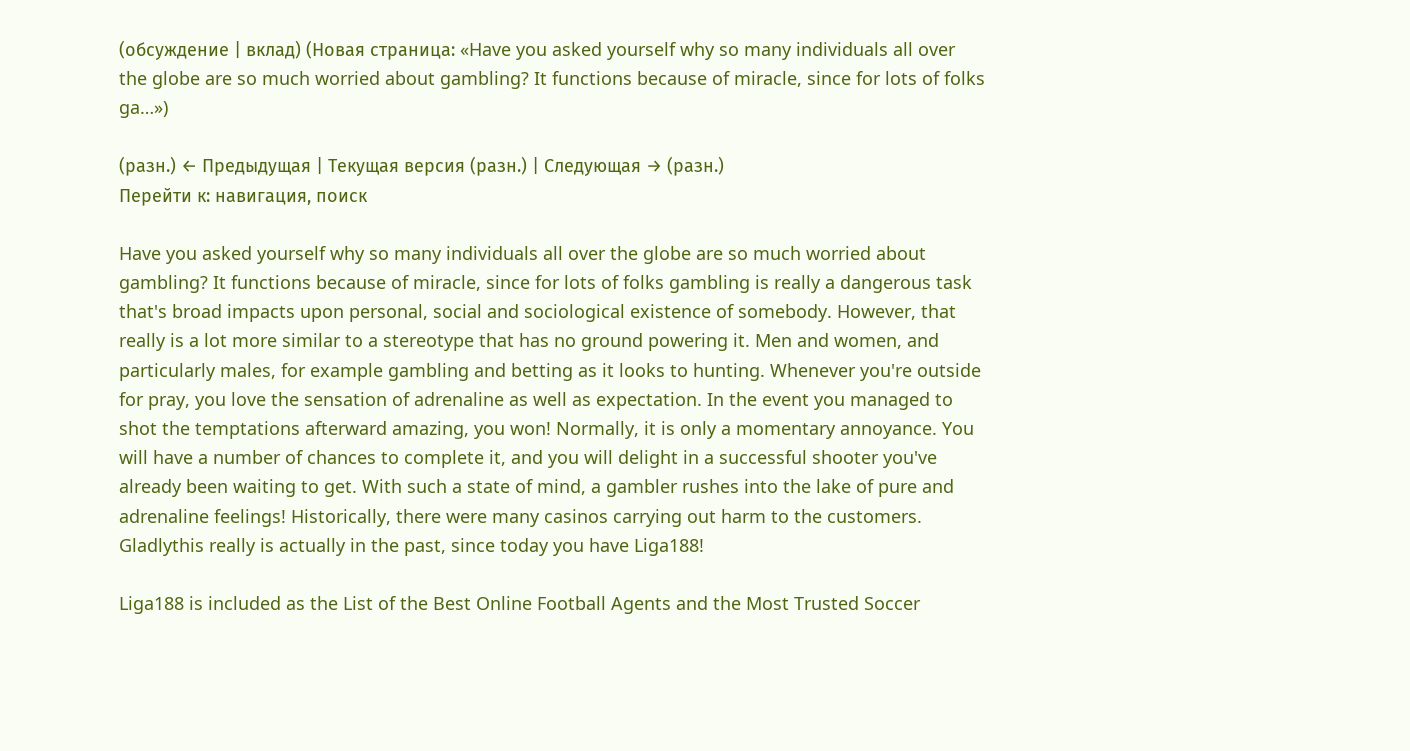(обсуждение | вклад) (Новая страница: «Have you asked yourself why so many individuals all over the globe are so much worried about gambling? It functions because of miracle, since for lots of folks ga…»)

(разн.) ← Предыдущая | Текущая версия (разн.) | Следующая → (разн.)
Перейти к: навигация, поиск

Have you asked yourself why so many individuals all over the globe are so much worried about gambling? It functions because of miracle, since for lots of folks gambling is really a dangerous task that's broad impacts upon personal, social and sociological existence of somebody. However, that really is a lot more similar to a stereotype that has no ground powering it. Men and women, and particularly males, for example gambling and betting as it looks to hunting. Whenever you're outside for pray, you love the sensation of adrenaline as well as expectation. In the event you managed to shot the temptations afterward amazing, you won! Normally, it is only a momentary annoyance. You will have a number of chances to complete it, and you will delight in a successful shooter you've already been waiting to get. With such a state of mind, a gambler rushes into the lake of pure and adrenaline feelings! Historically, there were many casinos carrying out harm to the customers. Gladlythis really is actually in the past, since today you have Liga188!

Liga188 is included as the List of the Best Online Football Agents and the Most Trusted Soccer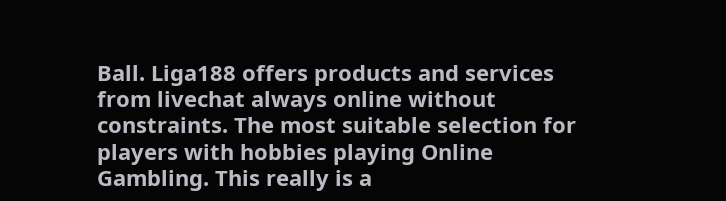Ball. Liga188 offers products and services from livechat always online without constraints. The most suitable selection for players with hobbies playing Online Gambling. This really is a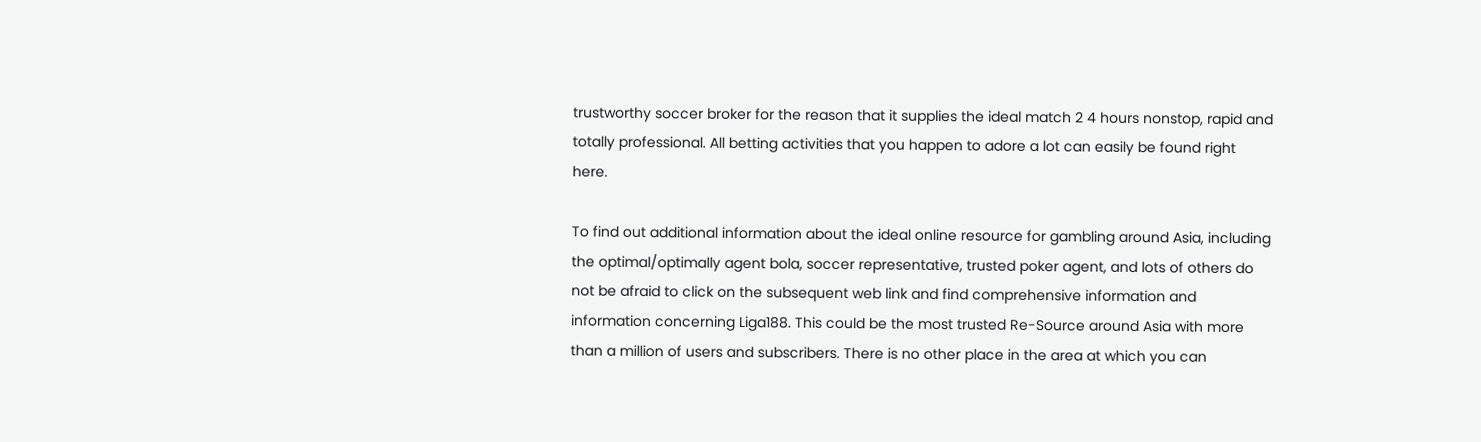trustworthy soccer broker for the reason that it supplies the ideal match 2 4 hours nonstop, rapid and totally professional. All betting activities that you happen to adore a lot can easily be found right here.

To find out additional information about the ideal online resource for gambling around Asia, including the optimal/optimally agent bola, soccer representative, trusted poker agent, and lots of others do not be afraid to click on the subsequent web link and find comprehensive information and information concerning Liga188. This could be the most trusted Re-Source around Asia with more than a million of users and subscribers. There is no other place in the area at which you can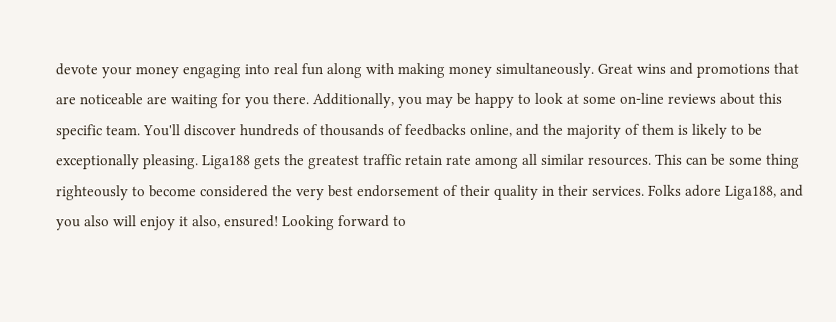devote your money engaging into real fun along with making money simultaneously. Great wins and promotions that are noticeable are waiting for you there. Additionally, you may be happy to look at some on-line reviews about this specific team. You'll discover hundreds of thousands of feedbacks online, and the majority of them is likely to be exceptionally pleasing. Liga188 gets the greatest traffic retain rate among all similar resources. This can be some thing righteously to become considered the very best endorsement of their quality in their services. Folks adore Liga188, and you also will enjoy it also, ensured! Looking forward to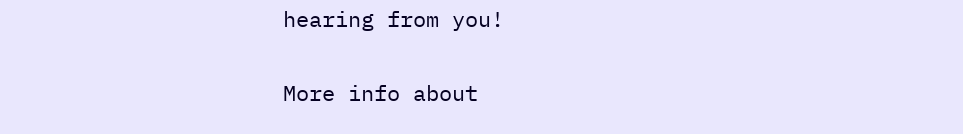hearing from you!

More info about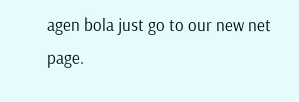agen bola just go to our new net page.